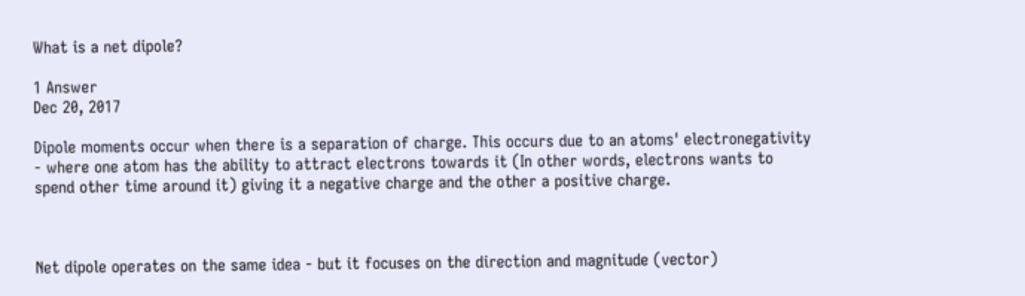What is a net dipole?

1 Answer
Dec 20, 2017

Dipole moments occur when there is a separation of charge. This occurs due to an atoms' electronegativity - where one atom has the ability to attract electrons towards it (In other words, electrons wants to spend other time around it) giving it a negative charge and the other a positive charge.



Net dipole operates on the same idea - but it focuses on the direction and magnitude (vector)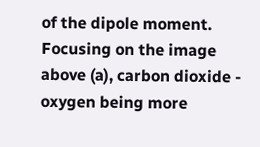of the dipole moment. Focusing on the image above (a), carbon dioxide - oxygen being more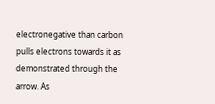electronegative than carbon pulls electrons towards it as demonstrated through the arrow. As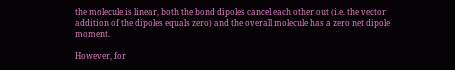the molecule is linear, both the bond dipoles cancel each other out (i.e. the vector addition of the dipoles equals zero) and the overall molecule has a zero net dipole moment.

However, for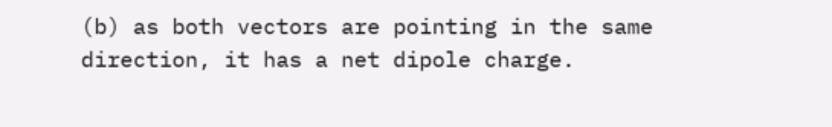(b) as both vectors are pointing in the same direction, it has a net dipole charge.